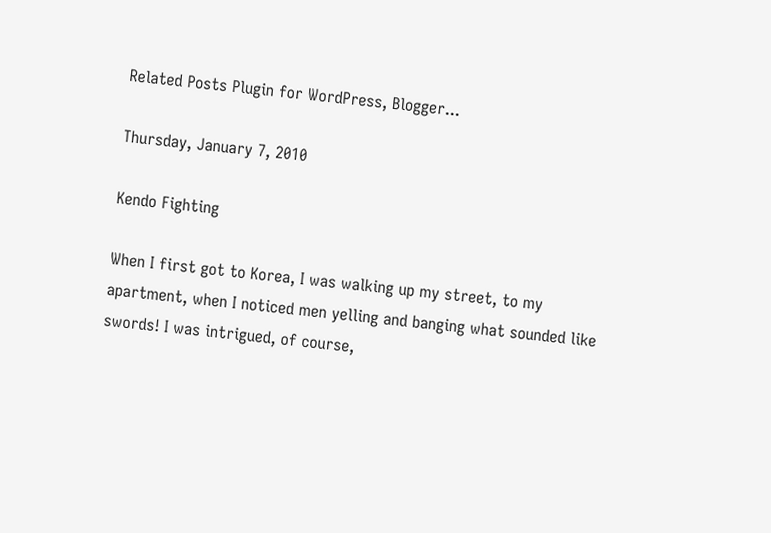Related Posts Plugin for WordPress, Blogger...

Thursday, January 7, 2010

Kendo Fighting

When I first got to Korea, I was walking up my street, to my apartment, when I noticed men yelling and banging what sounded like swords! I was intrigued, of course,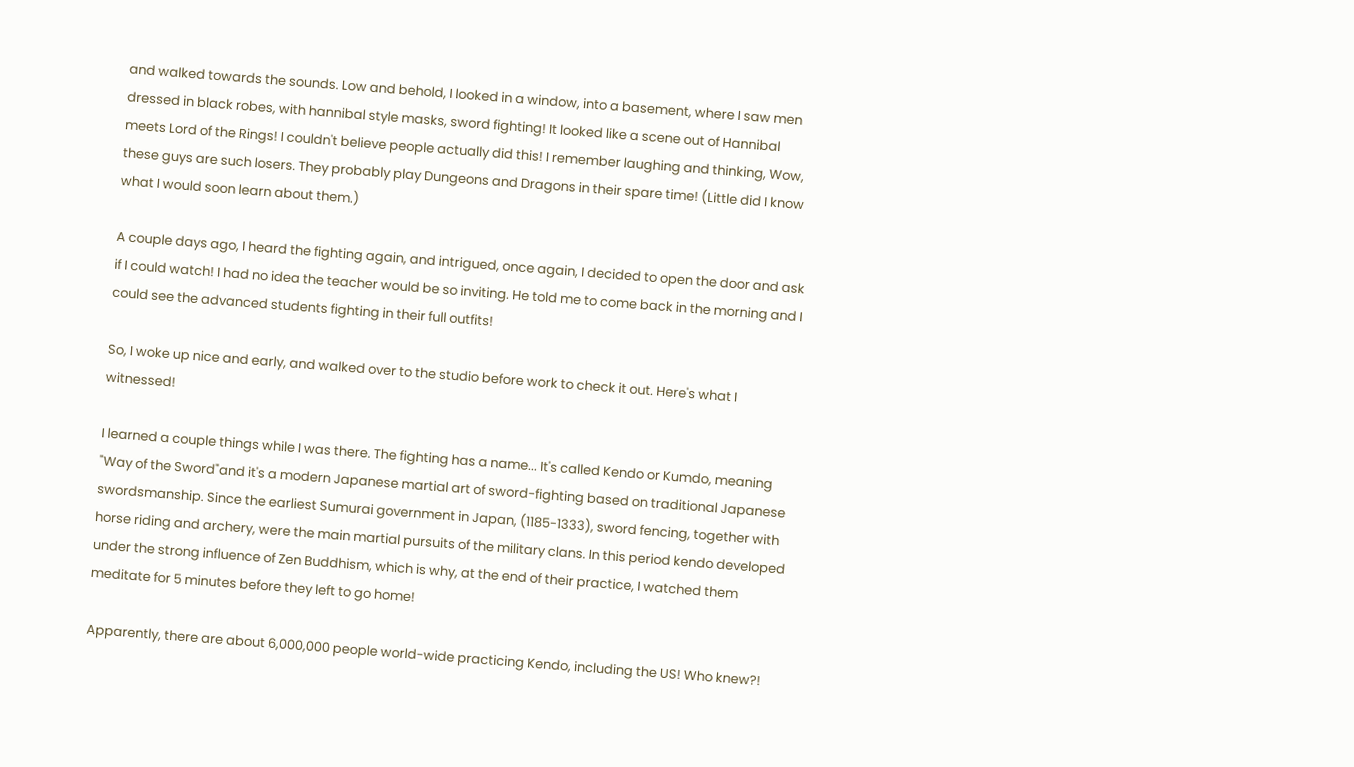and walked towards the sounds. Low and behold, I looked in a window, into a basement, where I saw men dressed in black robes, with hannibal style masks, sword fighting! It looked like a scene out of Hannibal meets Lord of the Rings! I couldn't believe people actually did this! I remember laughing and thinking, Wow, these guys are such losers. They probably play Dungeons and Dragons in their spare time! (Little did I know what I would soon learn about them.)

A couple days ago, I heard the fighting again, and intrigued, once again, I decided to open the door and ask if I could watch! I had no idea the teacher would be so inviting. He told me to come back in the morning and I could see the advanced students fighting in their full outfits!

So, I woke up nice and early, and walked over to the studio before work to check it out. Here's what I witnessed!

I learned a couple things while I was there. The fighting has a name... It's called Kendo or Kumdo, meaning "Way of the Sword"and it's a modern Japanese martial art of sword-fighting based on traditional Japanese swordsmanship. Since the earliest Sumurai government in Japan, (1185-1333), sword fencing, together with horse riding and archery, were the main martial pursuits of the military clans. In this period kendo developed under the strong influence of Zen Buddhism, which is why, at the end of their practice, I watched them meditate for 5 minutes before they left to go home!

Apparently, there are about 6,000,000 people world-wide practicing Kendo, including the US! Who knew?!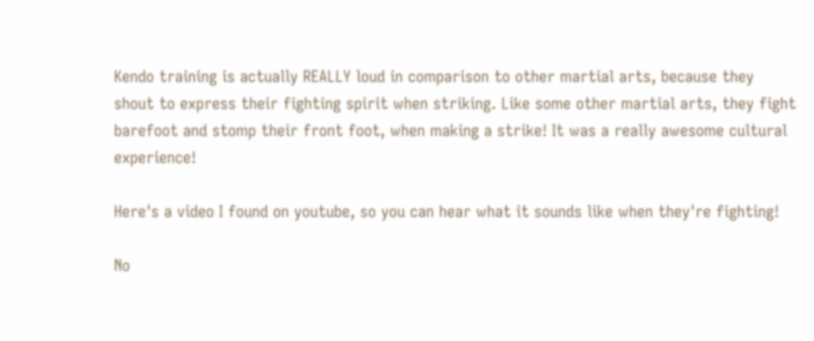Kendo training is actually REALLY loud in comparison to other martial arts, because they shout to express their fighting spirit when striking. Like some other martial arts, they fight barefoot and stomp their front foot, when making a strike! It was a really awesome cultural experience!

Here's a video I found on youtube, so you can hear what it sounds like when they're fighting!

No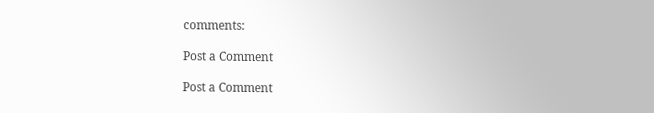comments:

Post a Comment

Post a Comment